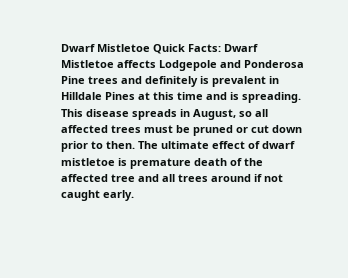Dwarf Mistletoe Quick Facts: Dwarf Mistletoe affects Lodgepole and Ponderosa Pine trees and definitely is prevalent in Hilldale Pines at this time and is spreading. This disease spreads in August, so all affected trees must be pruned or cut down prior to then. The ultimate effect of dwarf mistletoe is premature death of the affected tree and all trees around if not caught early.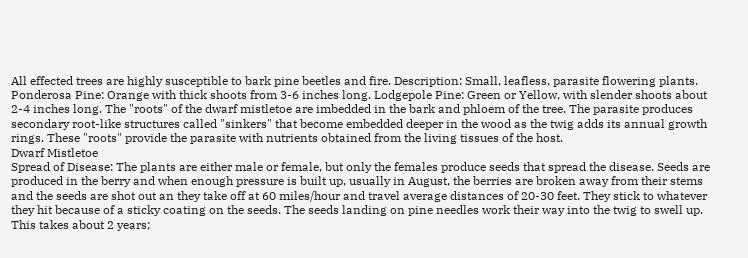All effected trees are highly susceptible to bark pine beetles and fire. Description: Small, leafless, parasite flowering plants. Ponderosa Pine: Orange with thick shoots from 3-6 inches long. Lodgepole Pine: Green or Yellow, with slender shoots about 2-4 inches long. The "roots" of the dwarf mistletoe are imbedded in the bark and phloem of the tree. The parasite produces secondary root-like structures called "sinkers" that become embedded deeper in the wood as the twig adds its annual growth rings. These "roots" provide the parasite with nutrients obtained from the living tissues of the host.
Dwarf Mistletoe
Spread of Disease: The plants are either male or female, but only the females produce seeds that spread the disease. Seeds are produced in the berry and when enough pressure is built up, usually in August, the berries are broken away from their stems and the seeds are shot out an they take off at 60 miles/hour and travel average distances of 20-30 feet. They stick to whatever they hit because of a sticky coating on the seeds. The seeds landing on pine needles work their way into the twig to swell up. This takes about 2 years;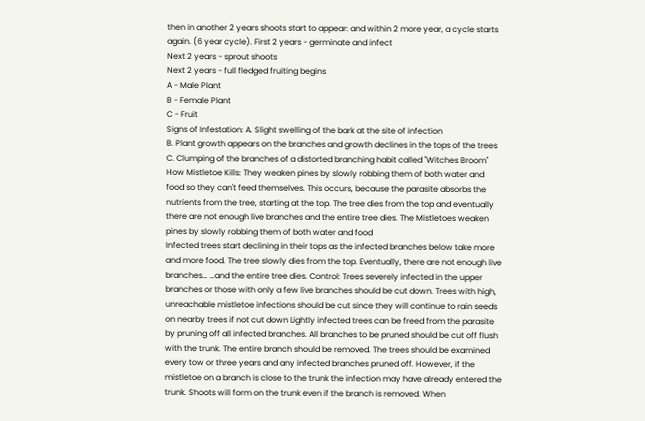then in another 2 years shoots start to appear: and within 2 more year, a cycle starts again. (6 year cycle). First 2 years - germinate and infect
Next 2 years - sprout shoots
Next 2 years - full fledged fruiting begins
A - Male Plant
B - Female Plant
C - Fruit
Signs of Infestation: A. Slight swelling of the bark at the site of infection
B. Plant growth appears on the branches and growth declines in the tops of the trees
C. Clumping of the branches of a distorted branching habit called "Witches Broom"
How Mistletoe Kills: They weaken pines by slowly robbing them of both water and food so they can't feed themselves. This occurs, because the parasite absorbs the nutrients from the tree, starting at the top. The tree dies from the top and eventually there are not enough live branches and the entire tree dies. The Mistletoes weaken pines by slowly robbing them of both water and food
Infected trees start declining in their tops as the infected branches below take more and more food. The tree slowly dies from the top. Eventually, there are not enough live branches… …and the entire tree dies. Control: Trees severely infected in the upper branches or those with only a few live branches should be cut down. Trees with high, unreachable mistletoe infections should be cut since they will continue to rain seeds on nearby trees if not cut down Lightly infected trees can be freed from the parasite by pruning off all infected branches. All branches to be pruned should be cut off flush with the trunk. The entire branch should be removed. The trees should be examined every tow or three years and any infected branches pruned off. However, if the mistletoe on a branch is close to the trunk the infection may have already entered the trunk. Shoots will form on the trunk even if the branch is removed. When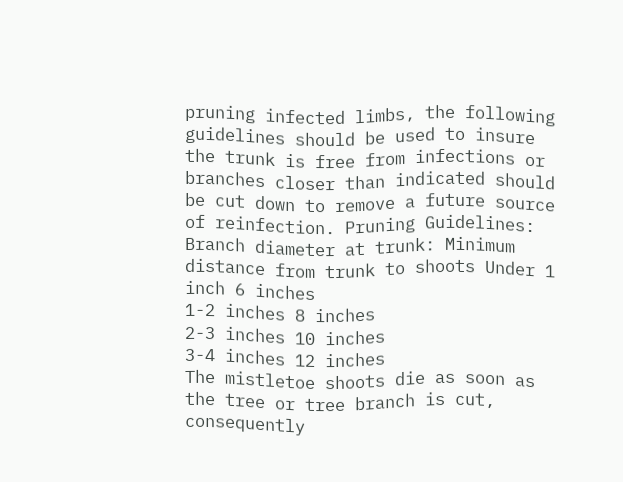pruning infected limbs, the following guidelines should be used to insure the trunk is free from infections or branches closer than indicated should be cut down to remove a future source of reinfection. Pruning Guidelines: Branch diameter at trunk: Minimum distance from trunk to shoots Under 1 inch 6 inches
1-2 inches 8 inches
2-3 inches 10 inches
3-4 inches 12 inches
The mistletoe shoots die as soon as the tree or tree branch is cut, consequently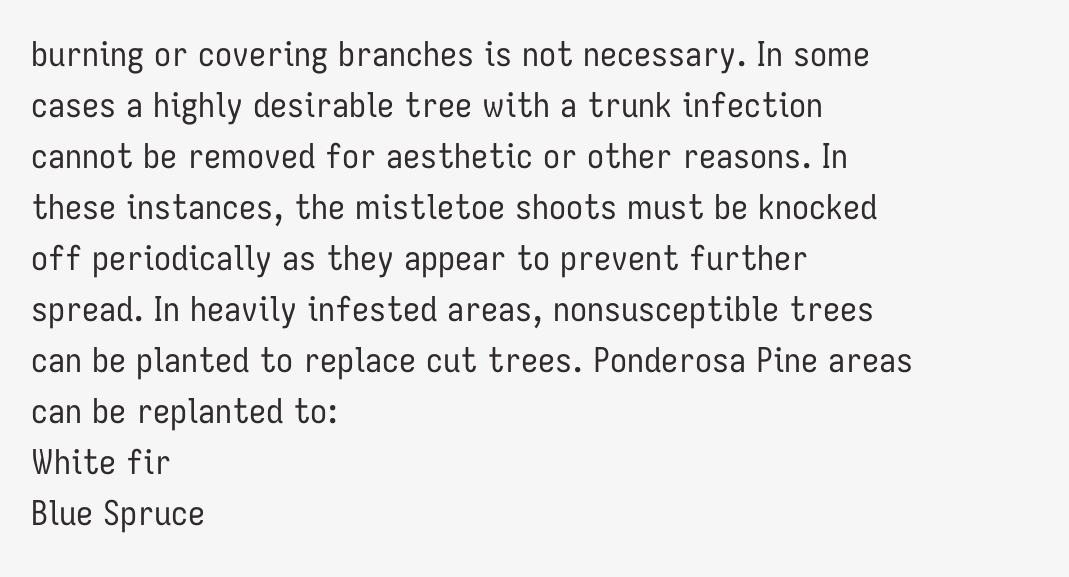burning or covering branches is not necessary. In some cases a highly desirable tree with a trunk infection cannot be removed for aesthetic or other reasons. In these instances, the mistletoe shoots must be knocked off periodically as they appear to prevent further spread. In heavily infested areas, nonsusceptible trees can be planted to replace cut trees. Ponderosa Pine areas can be replanted to:
White fir
Blue Spruce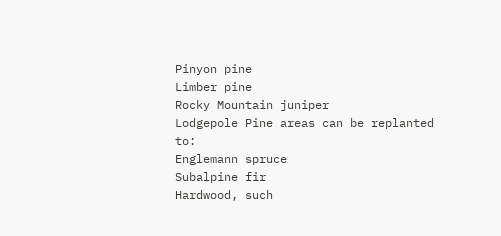Pinyon pine
Limber pine
Rocky Mountain juniper
Lodgepole Pine areas can be replanted to:
Englemann spruce
Subalpine fir
Hardwood, such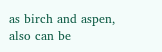as birch and aspen, also can be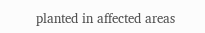planted in affected areas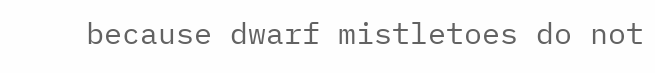because dwarf mistletoes do not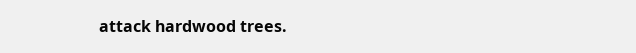attack hardwood trees.